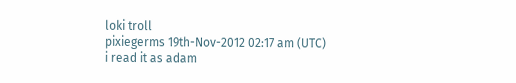loki troll
pixiegerms 19th-Nov-2012 02:17 am (UTC)
i read it as adam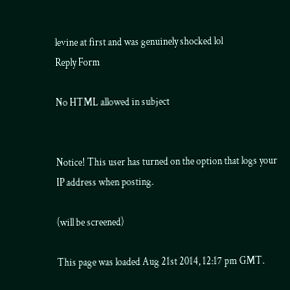levine at first and was genuinely shocked lol
Reply Form

No HTML allowed in subject


Notice! This user has turned on the option that logs your IP address when posting.

(will be screened)

This page was loaded Aug 21st 2014, 12:17 pm GMT.